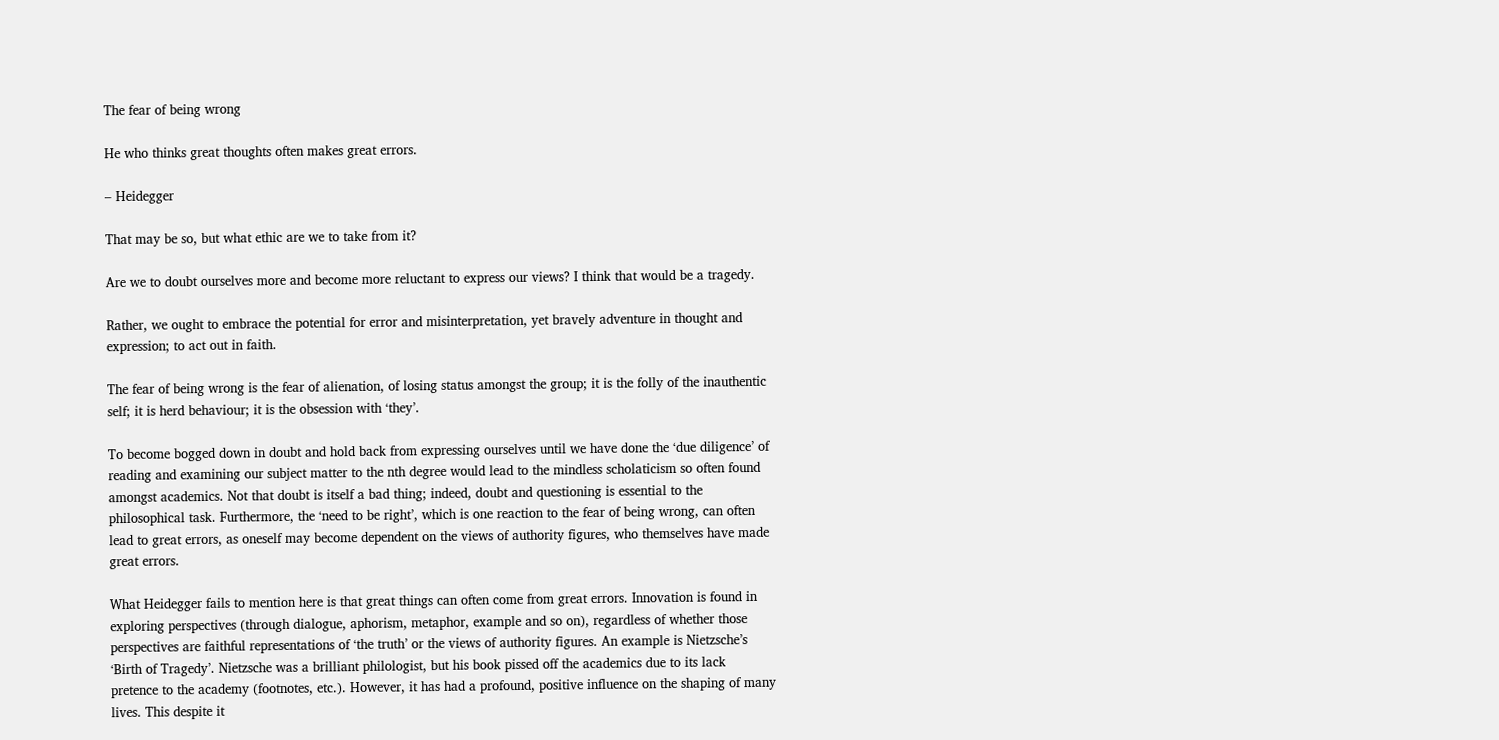The fear of being wrong

He who thinks great thoughts often makes great errors.

– Heidegger

That may be so, but what ethic are we to take from it?

Are we to doubt ourselves more and become more reluctant to express our views? I think that would be a tragedy.

Rather, we ought to embrace the potential for error and misinterpretation, yet bravely adventure in thought and expression; to act out in faith.

The fear of being wrong is the fear of alienation, of losing status amongst the group; it is the folly of the inauthentic self; it is herd behaviour; it is the obsession with ‘they’.

To become bogged down in doubt and hold back from expressing ourselves until we have done the ‘due diligence’ of reading and examining our subject matter to the nth degree would lead to the mindless scholaticism so often found amongst academics. Not that doubt is itself a bad thing; indeed, doubt and questioning is essential to the philosophical task. Furthermore, the ‘need to be right’, which is one reaction to the fear of being wrong, can often lead to great errors, as oneself may become dependent on the views of authority figures, who themselves have made great errors.

What Heidegger fails to mention here is that great things can often come from great errors. Innovation is found in exploring perspectives (through dialogue, aphorism, metaphor, example and so on), regardless of whether those perspectives are faithful representations of ‘the truth’ or the views of authority figures. An example is Nietzsche’s ‘Birth of Tragedy’. Nietzsche was a brilliant philologist, but his book pissed off the academics due to its lack pretence to the academy (footnotes, etc.). However, it has had a profound, positive influence on the shaping of many lives. This despite it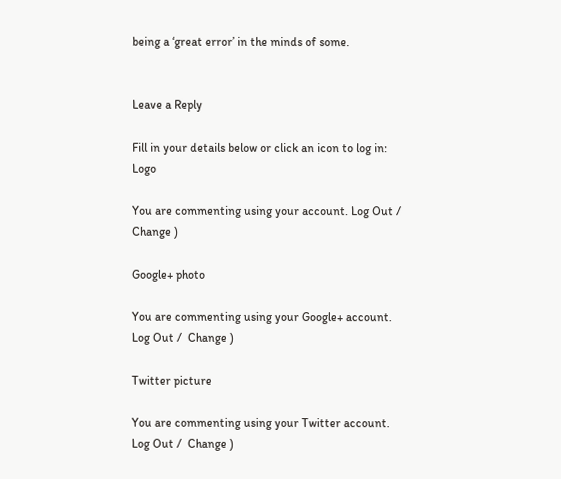being a ‘great error’ in the minds of some.


Leave a Reply

Fill in your details below or click an icon to log in: Logo

You are commenting using your account. Log Out /  Change )

Google+ photo

You are commenting using your Google+ account. Log Out /  Change )

Twitter picture

You are commenting using your Twitter account. Log Out /  Change )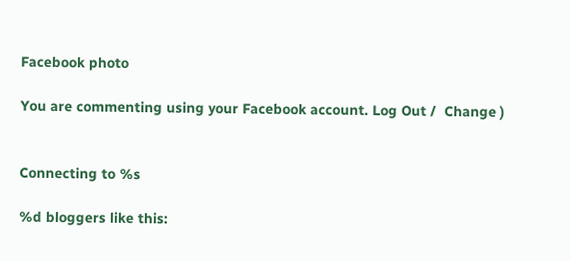Facebook photo

You are commenting using your Facebook account. Log Out /  Change )


Connecting to %s

%d bloggers like this: